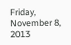Friday, November 8, 2013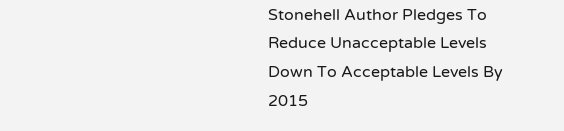Stonehell Author Pledges To Reduce Unacceptable Levels Down To Acceptable Levels By 2015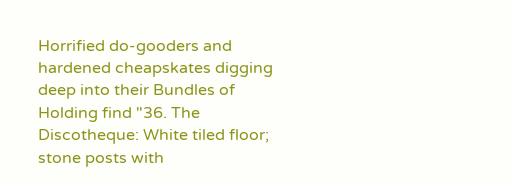Horrified do-gooders and hardened cheapskates digging deep into their Bundles of Holding find "36. The Discotheque: White tiled floor; stone posts with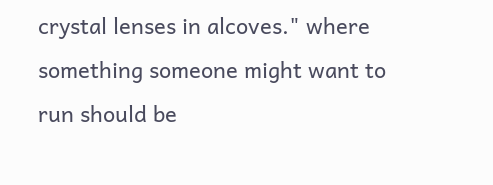crystal lenses in alcoves." where something someone might want to run should be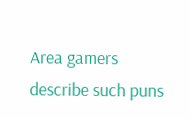Area gamers describe such puns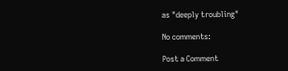as "deeply troubling"

No comments:

Post a Comment